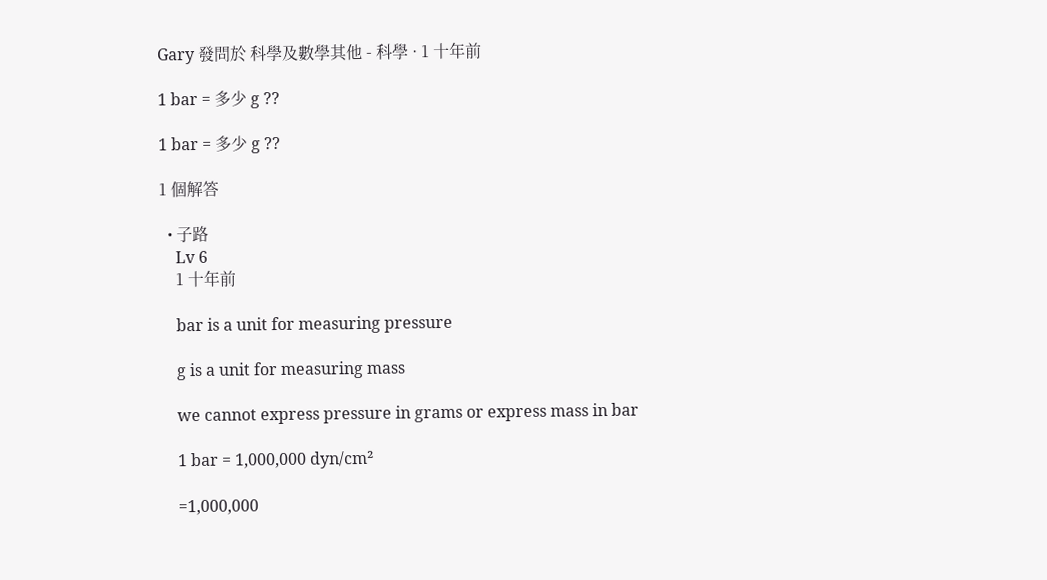Gary 發問於 科學及數學其他 - 科學 · 1 十年前

1 bar = 多少 g ??

1 bar = 多少 g ??

1 個解答

  • 子路
    Lv 6
    1 十年前

    bar is a unit for measuring pressure

    g is a unit for measuring mass

    we cannot express pressure in grams or express mass in bar

    1 bar = 1,000,000 dyn/cm²

    =1,000,000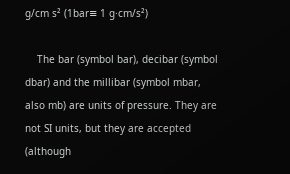g/cm s² (1bar≡ 1 g·cm/s²)

    The bar (symbol bar), decibar (symbol dbar) and the millibar (symbol mbar, also mb) are units of pressure. They are not SI units, but they are accepted (although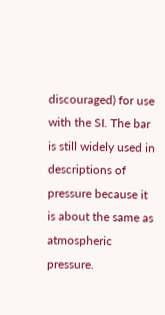discouraged) for use with the SI. The bar is still widely used in descriptions of pressure because it is about the same as atmospheric pressure.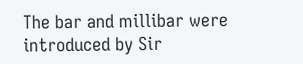The bar and millibar were introduced by Sir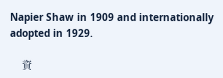Napier Shaw in 1909 and internationally adopted in 1929.

    資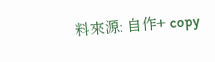料來源: 自作+ copy